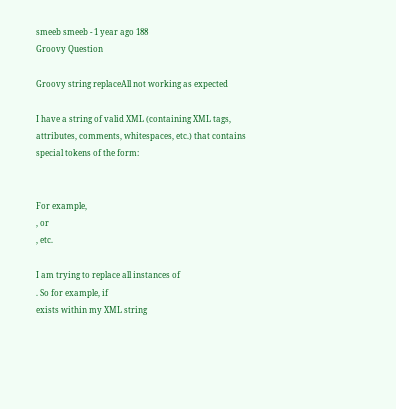smeeb smeeb - 1 year ago 188
Groovy Question

Groovy string replaceAll not working as expected

I have a string of valid XML (containing XML tags, attributes, comments, whitespaces, etc.) that contains special tokens of the form:


For example,
, or
, etc.

I am trying to replace all instances of
. So for example, if
exists within my XML string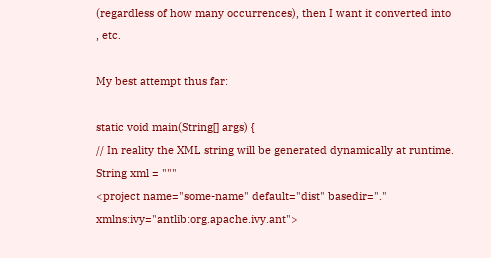(regardless of how many occurrences), then I want it converted into
, etc.

My best attempt thus far:

static void main(String[] args) {
// In reality the XML string will be generated dynamically at runtime.
String xml = """
<project name="some-name" default="dist" basedir="." xmlns:ivy="antlib:org.apache.ivy.ant">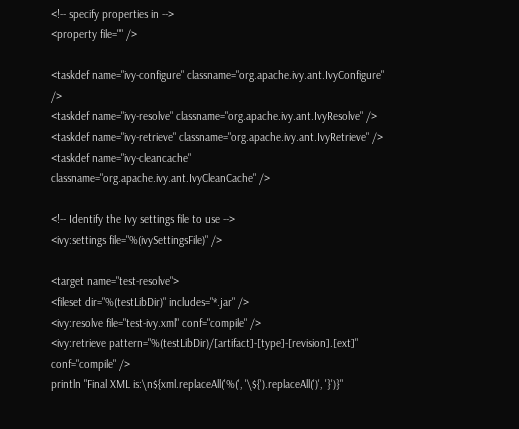<!-- specify properties in -->
<property file="" />

<taskdef name="ivy-configure" classname="org.apache.ivy.ant.IvyConfigure" />
<taskdef name="ivy-resolve" classname="org.apache.ivy.ant.IvyResolve" />
<taskdef name="ivy-retrieve" classname="org.apache.ivy.ant.IvyRetrieve" />
<taskdef name="ivy-cleancache" classname="org.apache.ivy.ant.IvyCleanCache" />

<!-- Identify the Ivy settings file to use -->
<ivy:settings file="%(ivySettingsFile)" />

<target name="test-resolve">
<fileset dir="%(testLibDir)" includes="*.jar" />
<ivy:resolve file="test-ivy.xml" conf="compile" />
<ivy:retrieve pattern="%(testLibDir)/[artifact]-[type]-[revision].[ext]" conf="compile" />
println "Final XML is:\n${xml.replaceAll('%(', '\${').replaceAll(')', '}')}"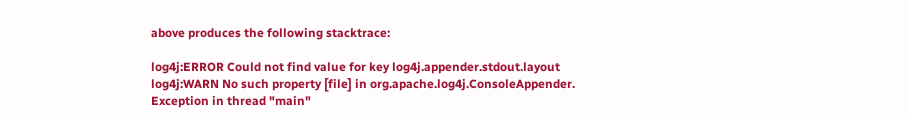above produces the following stacktrace:

log4j:ERROR Could not find value for key log4j.appender.stdout.layout
log4j:WARN No such property [file] in org.apache.log4j.ConsoleAppender.
Exception in thread "main"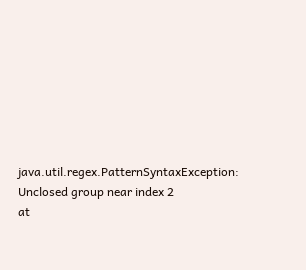java.util.regex.PatternSyntaxException: Unclosed group near index 2
at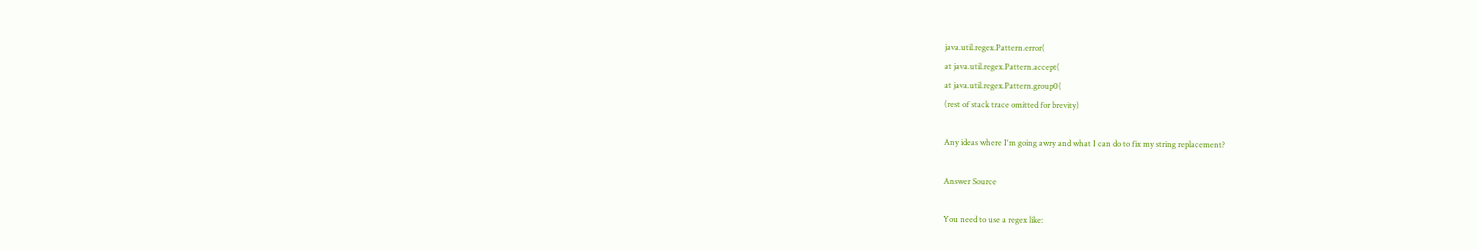java.util.regex.Pattern.error(
at java.util.regex.Pattern.accept(
at java.util.regex.Pattern.group0(
(rest of stack trace omitted for brevity)

Any ideas where I'm going awry and what I can do to fix my string replacement?

Answer Source

You need to use a regex like: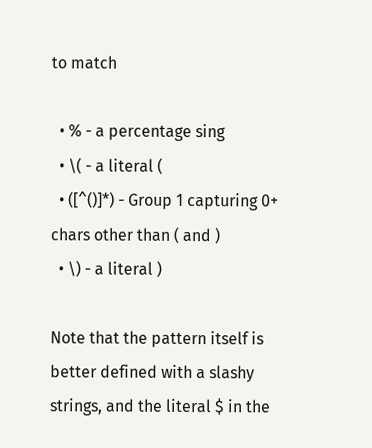to match

  • % - a percentage sing
  • \( - a literal (
  • ([^()]*) - Group 1 capturing 0+ chars other than ( and )
  • \) - a literal )

Note that the pattern itself is better defined with a slashy strings, and the literal $ in the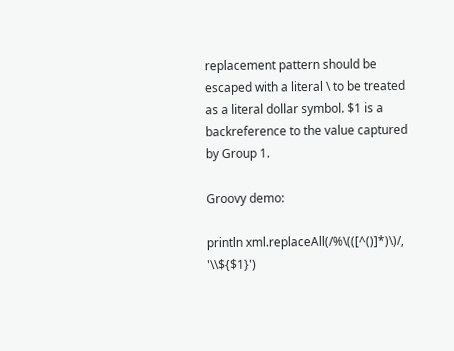replacement pattern should be escaped with a literal \ to be treated as a literal dollar symbol. $1 is a backreference to the value captured by Group 1.

Groovy demo:

println xml.replaceAll(/%\(([^()]*)\)/, '\\${$1}')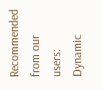Recommended from our users: Dynamic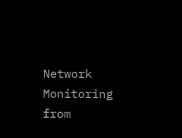Network Monitoring from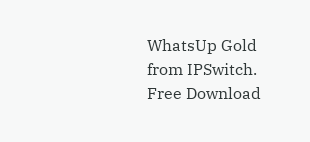WhatsUp Gold from IPSwitch. Free Download